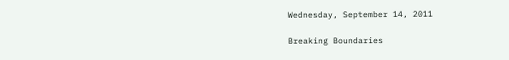Wednesday, September 14, 2011

Breaking Boundaries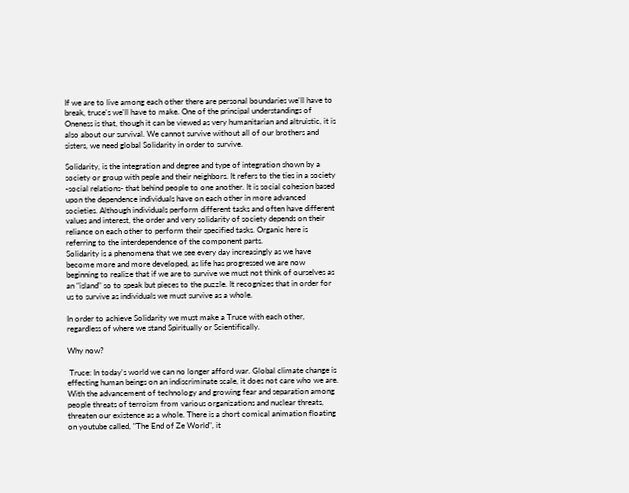If we are to live among each other there are personal boundaries we'll have to break, truce's we'll have to make. One of the principal understandings of Oneness is that, though it can be viewed as very humanitarian and altruistic, it is also about our survival. We cannot survive without all of our brothers and sisters, we need global Solidarity in order to survive.

Solidarity, is the integration and degree and type of integration shown by a society or group with peple and their neighbors. It refers to the ties in a society -social relations- that behind people to one another. It is social cohesion based upon the dependence individuals have on each other in more advanced societies. Although individuals perform different tasks and often have different values and interest, the order and very solidarity of society depends on their reliance on each other to perform their specified tasks. Organic here is referring to the interdependence of the component parts.
Solidarity is a phenomena that we see every day increasingly as we have become more and more developed, as life has progressed we are now beginning to realize that if we are to survive we must not think of ourselves as an "island" so to speak but pieces to the puzzle. It recognizes that in order for us to survive as individuals we must survive as a whole.

In order to achieve Solidarity we must make a Truce with each other, regardless of where we stand Spiritually or Scientifically.

Why now?

 Truce: In today's world we can no longer afford war. Global climate change is effecting human beings on an indiscriminate scale, it does not care who we are. With the advancement of technology and growing fear and separation among people threats of terroism from various organizations and nuclear threats, threaten our existence as a whole. There is a short comical animation floating on youtube called, "The End of Ze World", it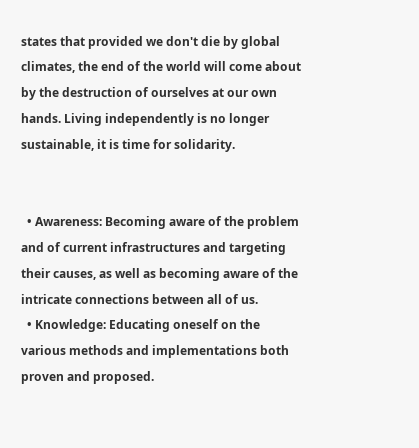states that provided we don't die by global climates, the end of the world will come about by the destruction of ourselves at our own hands. Living independently is no longer sustainable, it is time for solidarity.


  • Awareness: Becoming aware of the problem and of current infrastructures and targeting their causes, as well as becoming aware of the intricate connections between all of us.
  • Knowledge: Educating oneself on the various methods and implementations both proven and proposed.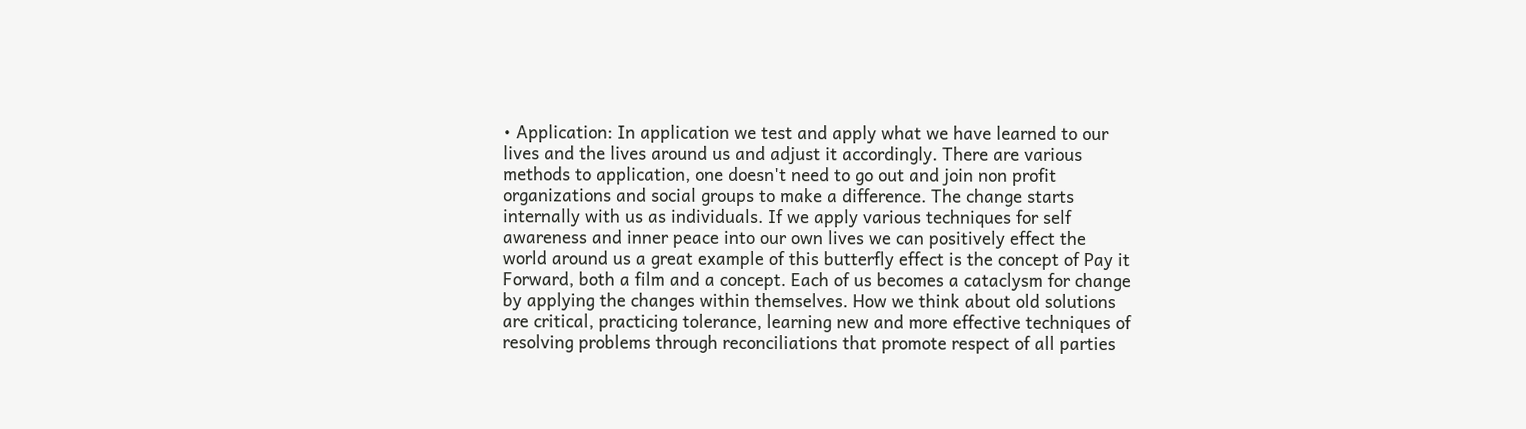• Application: In application we test and apply what we have learned to our lives and the lives around us and adjust it accordingly. There are various methods to application, one doesn't need to go out and join non profit organizations and social groups to make a difference. The change starts internally with us as individuals. If we apply various techniques for self awareness and inner peace into our own lives we can positively effect the world around us a great example of this butterfly effect is the concept of Pay it Forward, both a film and a concept. Each of us becomes a cataclysm for change by applying the changes within themselves. How we think about old solutions are critical, practicing tolerance, learning new and more effective techniques of resolving problems through reconciliations that promote respect of all parties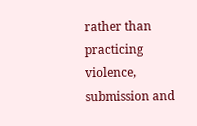rather than practicing violence, submission and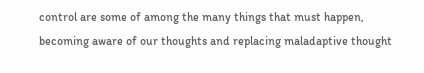control are some of among the many things that must happen, becoming aware of our thoughts and replacing maladaptive thought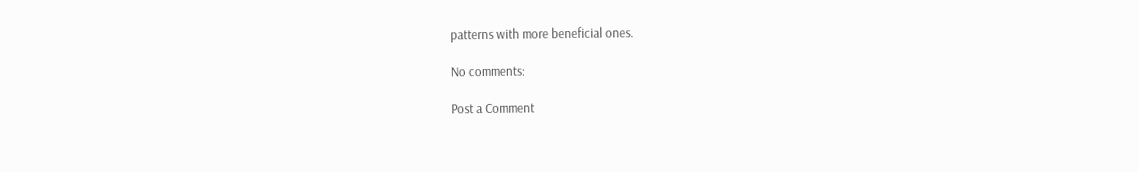patterns with more beneficial ones.

No comments:

Post a Comment